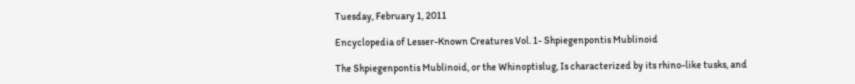Tuesday, February 1, 2011

Encyclopedia of Lesser-Known Creatures Vol. 1- Shpiegenpontis Mublinoid

The Shpiegenpontis Mublinoid, or the Whinoptislug, Is characterized by its rhino-like tusks, and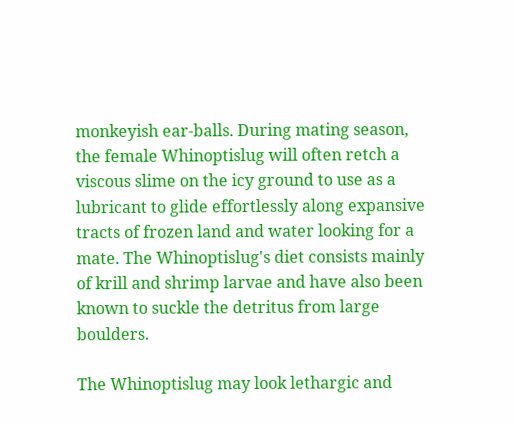monkeyish ear-balls. During mating season, the female Whinoptislug will often retch a viscous slime on the icy ground to use as a lubricant to glide effortlessly along expansive tracts of frozen land and water looking for a mate. The Whinoptislug's diet consists mainly of krill and shrimp larvae and have also been known to suckle the detritus from large boulders.

The Whinoptislug may look lethargic and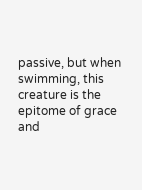passive, but when swimming, this creature is the epitome of grace and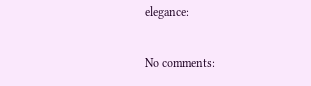elegance:

No comments: